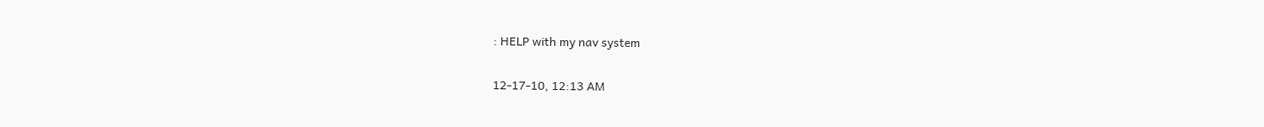: HELP with my nav system

12-17-10, 12:13 AM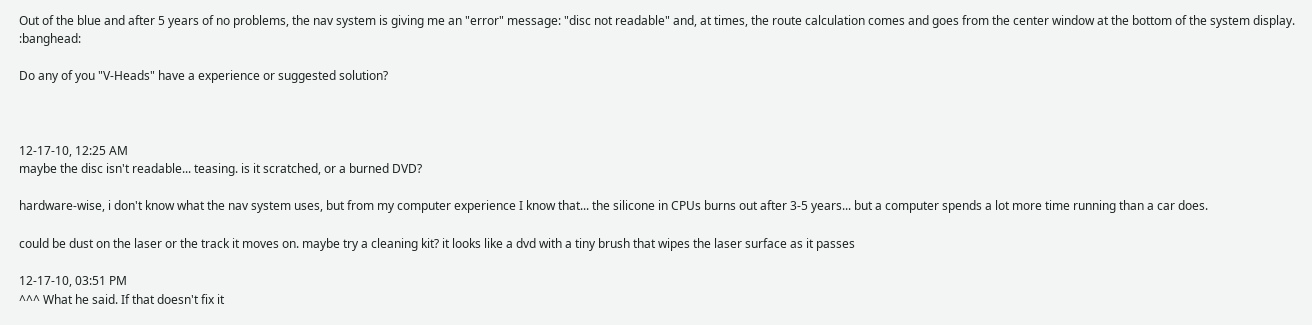Out of the blue and after 5 years of no problems, the nav system is giving me an "error" message: "disc not readable" and, at times, the route calculation comes and goes from the center window at the bottom of the system display. :banghead:

Do any of you "V-Heads" have a experience or suggested solution?



12-17-10, 12:25 AM
maybe the disc isn't readable... teasing. is it scratched, or a burned DVD?

hardware-wise, i don't know what the nav system uses, but from my computer experience I know that... the silicone in CPUs burns out after 3-5 years... but a computer spends a lot more time running than a car does.

could be dust on the laser or the track it moves on. maybe try a cleaning kit? it looks like a dvd with a tiny brush that wipes the laser surface as it passes

12-17-10, 03:51 PM
^^^ What he said. If that doesn't fix it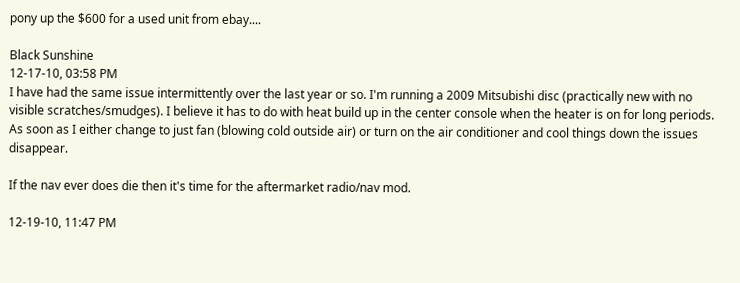pony up the $600 for a used unit from ebay....

Black Sunshine
12-17-10, 03:58 PM
I have had the same issue intermittently over the last year or so. I'm running a 2009 Mitsubishi disc (practically new with no visible scratches/smudges). I believe it has to do with heat build up in the center console when the heater is on for long periods. As soon as I either change to just fan (blowing cold outside air) or turn on the air conditioner and cool things down the issues disappear.

If the nav ever does die then it's time for the aftermarket radio/nav mod.

12-19-10, 11:47 PM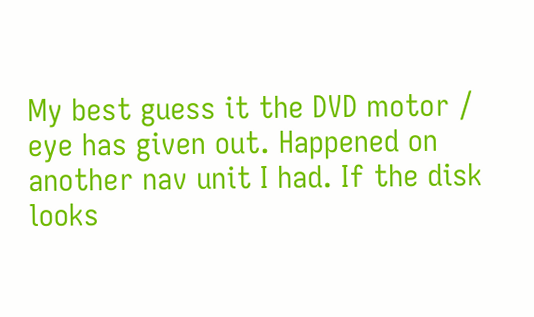My best guess it the DVD motor / eye has given out. Happened on another nav unit I had. If the disk looks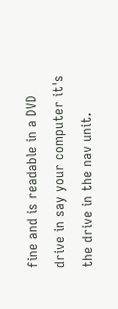fine and is readable in a DVD drive in say your computer it's the drive in the nav unit.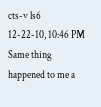cts-v ls6
12-22-10, 10:46 PM
Same thing happened to me a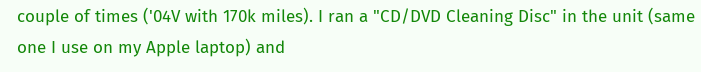couple of times ('04V with 170k miles). I ran a "CD/DVD Cleaning Disc" in the unit (same one I use on my Apple laptop) and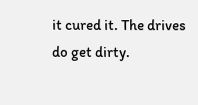it cured it. The drives do get dirty.